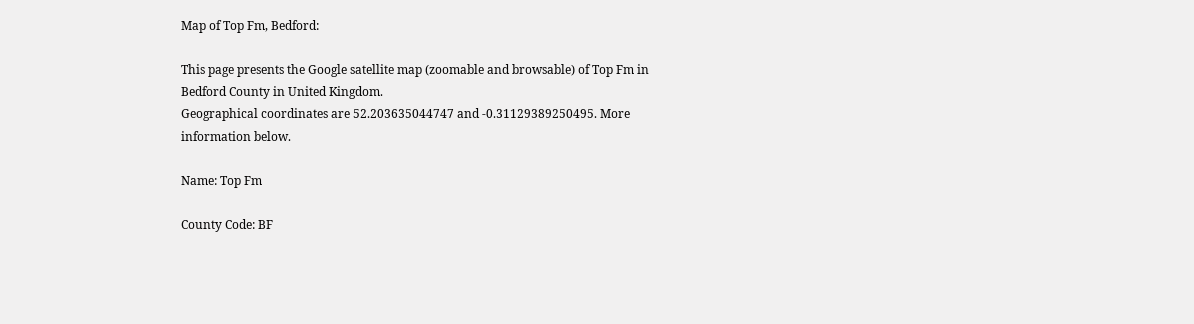Map of Top Fm, Bedford:

This page presents the Google satellite map (zoomable and browsable) of Top Fm in Bedford County in United Kingdom.
Geographical coordinates are 52.203635044747 and -0.31129389250495. More information below.

Name: Top Fm

County Code: BF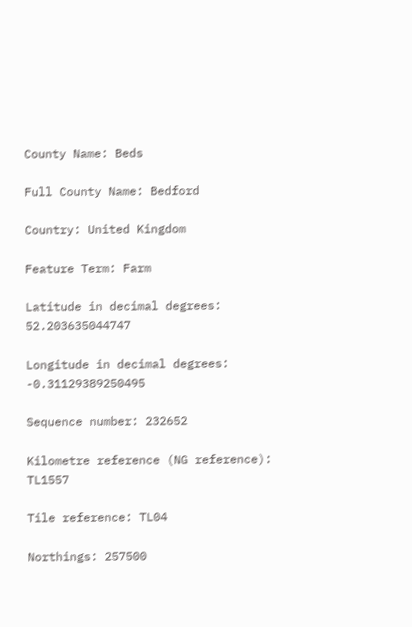County Name: Beds

Full County Name: Bedford

Country: United Kingdom

Feature Term: Farm

Latitude in decimal degrees: 52.203635044747

Longitude in decimal degrees: -0.31129389250495

Sequence number: 232652

Kilometre reference (NG reference): TL1557

Tile reference: TL04

Northings: 257500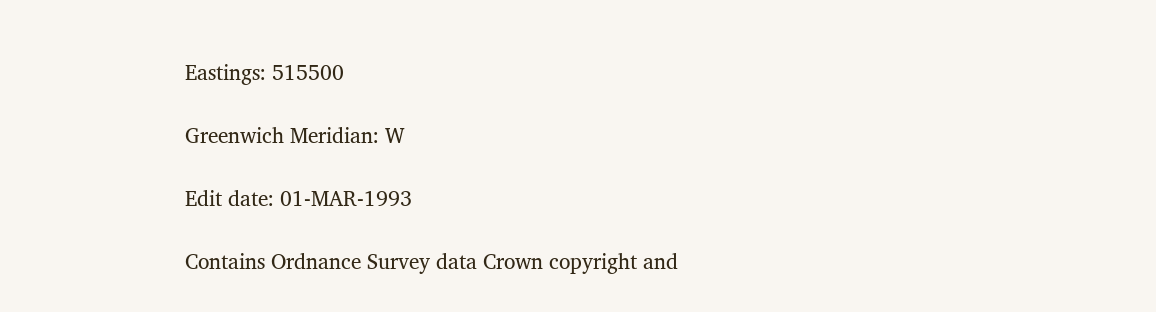Eastings: 515500

Greenwich Meridian: W

Edit date: 01-MAR-1993

Contains Ordnance Survey data Crown copyright and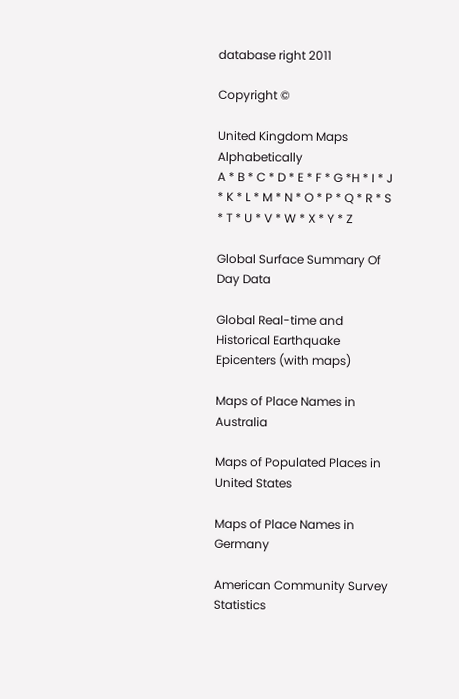database right 2011

Copyright ©

United Kingdom Maps Alphabetically
A * B * C * D * E * F * G *H * I * J * K * L * M * N * O * P * Q * R * S * T * U * V * W * X * Y * Z

Global Surface Summary Of Day Data

Global Real-time and Historical Earthquake Epicenters (with maps)

Maps of Place Names in Australia

Maps of Populated Places in United States

Maps of Place Names in Germany

American Community Survey Statistics